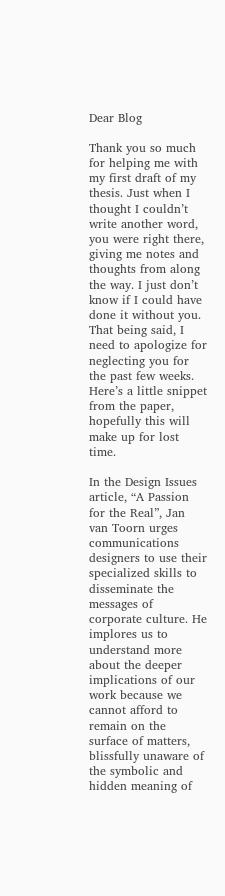Dear Blog

Thank you so much for helping me with my first draft of my thesis. Just when I thought I couldn’t write another word, you were right there, giving me notes and thoughts from along the way. I just don’t know if I could have done it without you. That being said, I need to apologize for neglecting you for the past few weeks. Here’s a little snippet from the paper, hopefully this will make up for lost time.

In the Design Issues article, “A Passion for the Real”, Jan van Toorn urges communications designers to use their specialized skills to disseminate the messages of corporate culture. He implores us to understand more about the deeper implications of our work because we cannot afford to remain on the surface of matters, blissfully unaware of the symbolic and hidden meaning of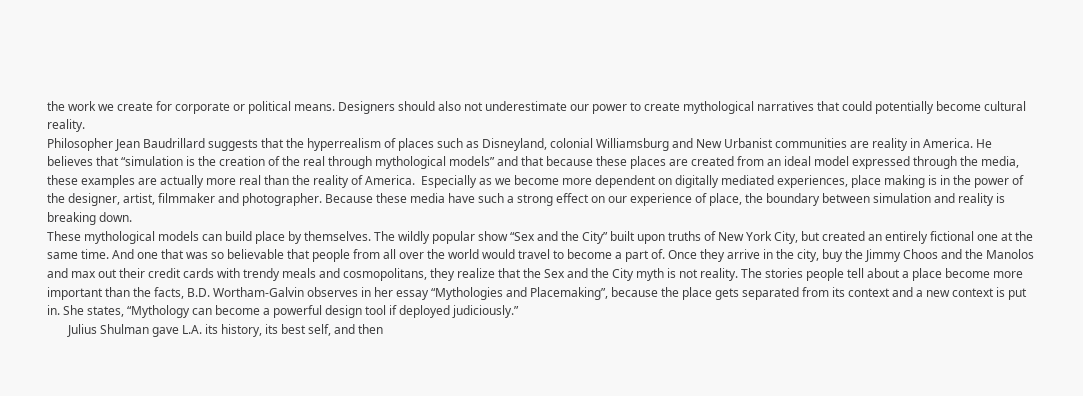the work we create for corporate or political means. Designers should also not underestimate our power to create mythological narratives that could potentially become cultural reality.
Philosopher Jean Baudrillard suggests that the hyperrealism of places such as Disneyland, colonial Williamsburg and New Urbanist communities are reality in America. He believes that “simulation is the creation of the real through mythological models” and that because these places are created from an ideal model expressed through the media, these examples are actually more real than the reality of America.  Especially as we become more dependent on digitally mediated experiences, place making is in the power of the designer, artist, filmmaker and photographer. Because these media have such a strong effect on our experience of place, the boundary between simulation and reality is breaking down.
These mythological models can build place by themselves. The wildly popular show “Sex and the City” built upon truths of New York City, but created an entirely fictional one at the same time. And one that was so believable that people from all over the world would travel to become a part of. Once they arrive in the city, buy the Jimmy Choos and the Manolos and max out their credit cards with trendy meals and cosmopolitans, they realize that the Sex and the City myth is not reality. The stories people tell about a place become more important than the facts, B.D. Wortham-Galvin observes in her essay “Mythologies and Placemaking”, because the place gets separated from its context and a new context is put in. She states, “Mythology can become a powerful design tool if deployed judiciously.”
       Julius Shulman gave L.A. its history, its best self, and then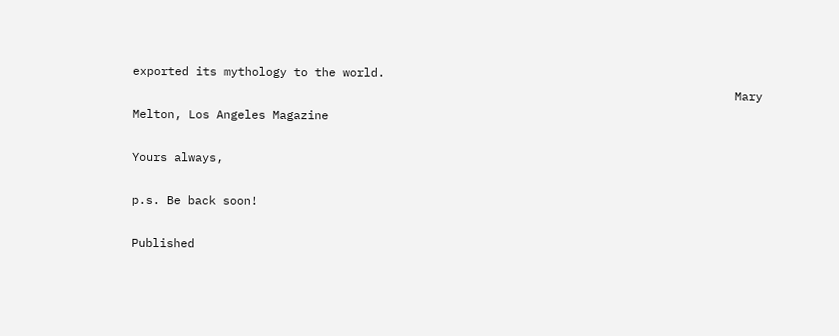exported its mythology to the world.
                                                                                      Mary Melton, Los Angeles Magazine

Yours always,

p.s. Be back soon!

Published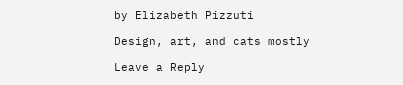by Elizabeth Pizzuti

Design, art, and cats mostly

Leave a Reply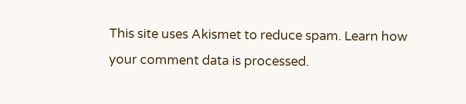This site uses Akismet to reduce spam. Learn how your comment data is processed.